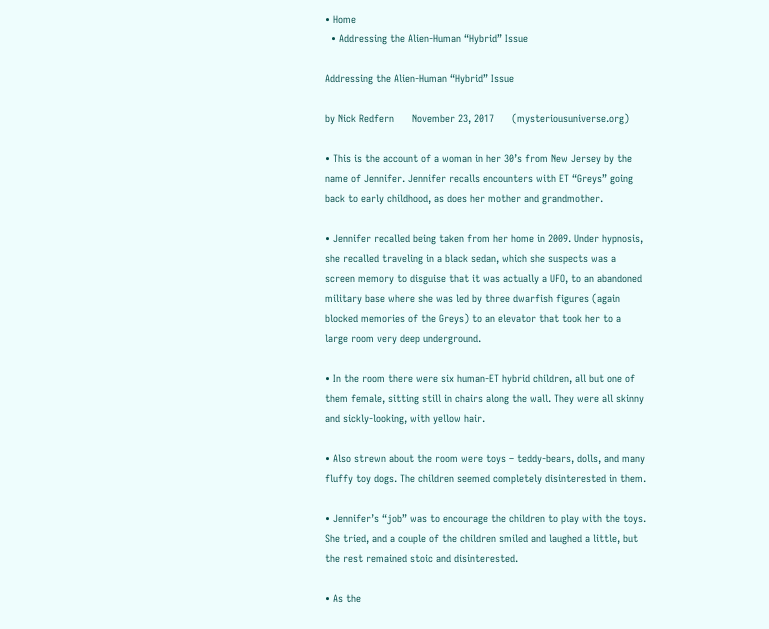• Home
  • Addressing the Alien-Human “Hybrid” Issue

Addressing the Alien-Human “Hybrid” Issue

by Nick Redfern      November 23, 2017      (mysteriousuniverse.org)

• This is the account of a woman in her 30’s from New Jersey by the name of Jennifer. Jennifer recalls encounters with ET “Greys” going back to early childhood, as does her mother and grandmother.

• Jennifer recalled being taken from her home in 2009. Under hypnosis, she recalled traveling in a black sedan, which she suspects was a screen memory to disguise that it was actually a UFO, to an abandoned military base where she was led by three dwarfish figures (again blocked memories of the Greys) to an elevator that took her to a large room very deep underground.

• In the room there were six human-ET hybrid children, all but one of them female, sitting still in chairs along the wall. They were all skinny and sickly-looking, with yellow hair.

• Also strewn about the room were toys – teddy-bears, dolls, and many fluffy toy dogs. The children seemed completely disinterested in them.

• Jennifer’s “job” was to encourage the children to play with the toys. She tried, and a couple of the children smiled and laughed a little, but the rest remained stoic and disinterested.

• As the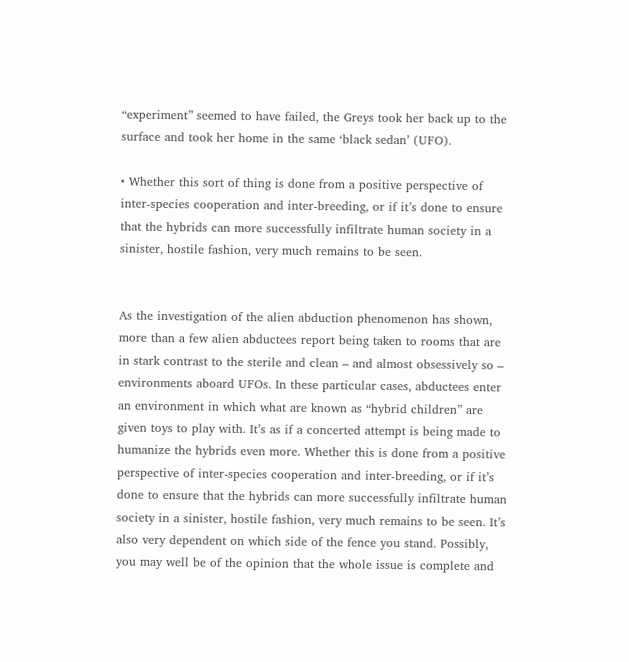“experiment” seemed to have failed, the Greys took her back up to the surface and took her home in the same ‘black sedan’ (UFO).

• Whether this sort of thing is done from a positive perspective of inter-species cooperation and inter-breeding, or if it’s done to ensure that the hybrids can more successfully infiltrate human society in a sinister, hostile fashion, very much remains to be seen.


As the investigation of the alien abduction phenomenon has shown, more than a few alien abductees report being taken to rooms that are in stark contrast to the sterile and clean – and almost obsessively so – environments aboard UFOs. In these particular cases, abductees enter an environment in which what are known as “hybrid children” are given toys to play with. It’s as if a concerted attempt is being made to humanize the hybrids even more. Whether this is done from a positive perspective of inter-species cooperation and inter-breeding, or if it’s done to ensure that the hybrids can more successfully infiltrate human society in a sinister, hostile fashion, very much remains to be seen. It’s also very dependent on which side of the fence you stand. Possibly, you may well be of the opinion that the whole issue is complete and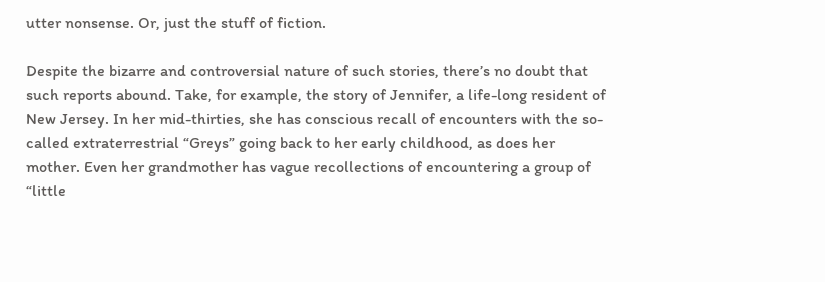utter nonsense. Or, just the stuff of fiction.

Despite the bizarre and controversial nature of such stories, there’s no doubt that such reports abound. Take, for example, the story of Jennifer, a life-long resident of New Jersey. In her mid-thirties, she has conscious recall of encounters with the so-called extraterrestrial “Greys” going back to her early childhood, as does her mother. Even her grandmother has vague recollections of encountering a group of “little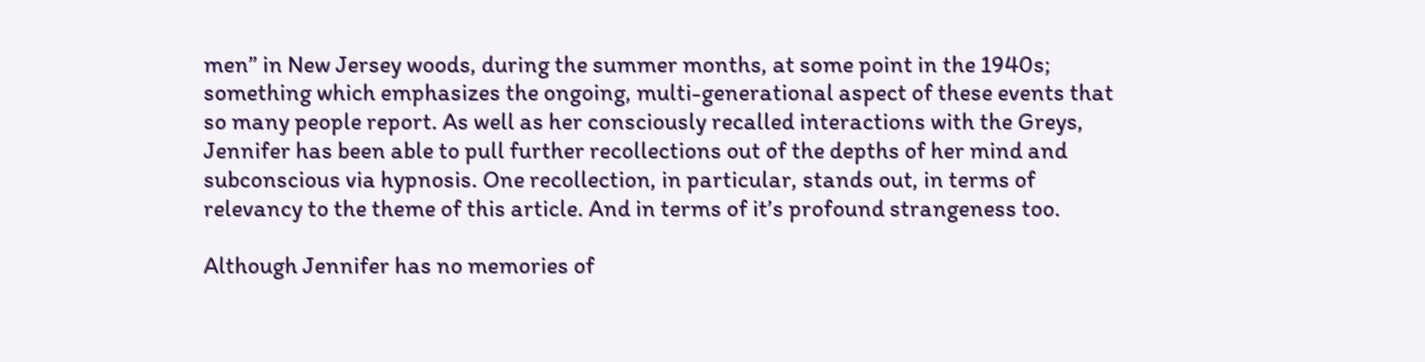men” in New Jersey woods, during the summer months, at some point in the 1940s; something which emphasizes the ongoing, multi-generational aspect of these events that so many people report. As well as her consciously recalled interactions with the Greys, Jennifer has been able to pull further recollections out of the depths of her mind and subconscious via hypnosis. One recollection, in particular, stands out, in terms of relevancy to the theme of this article. And in terms of it’s profound strangeness too.

Although Jennifer has no memories of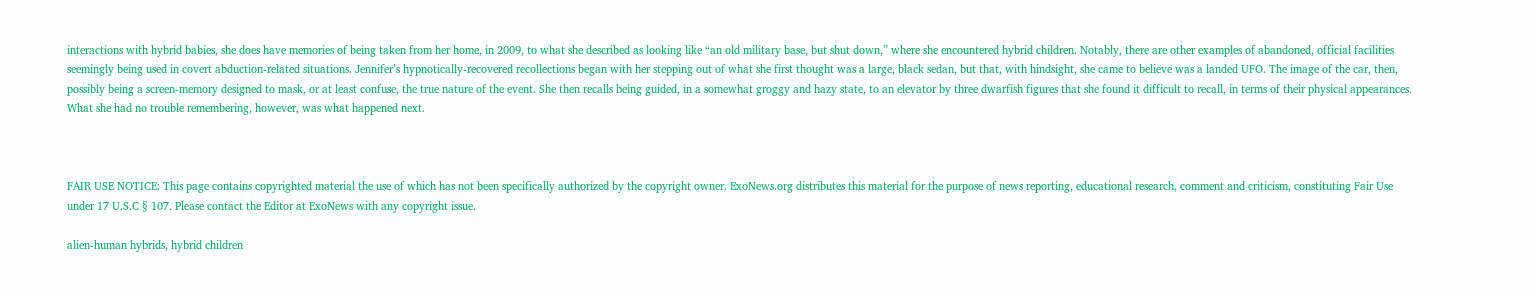interactions with hybrid babies, she does have memories of being taken from her home, in 2009, to what she described as looking like “an old military base, but shut down,” where she encountered hybrid children. Notably, there are other examples of abandoned, official facilities seemingly being used in covert abduction-related situations. Jennifer’s hypnotically-recovered recollections began with her stepping out of what she first thought was a large, black sedan, but that, with hindsight, she came to believe was a landed UFO. The image of the car, then, possibly being a screen-memory designed to mask, or at least confuse, the true nature of the event. She then recalls being guided, in a somewhat groggy and hazy state, to an elevator by three dwarfish figures that she found it difficult to recall, in terms of their physical appearances. What she had no trouble remembering, however, was what happened next.



FAIR USE NOTICE: This page contains copyrighted material the use of which has not been specifically authorized by the copyright owner. ExoNews.org distributes this material for the purpose of news reporting, educational research, comment and criticism, constituting Fair Use under 17 U.S.C § 107. Please contact the Editor at ExoNews with any copyright issue.

alien-human hybrids, hybrid children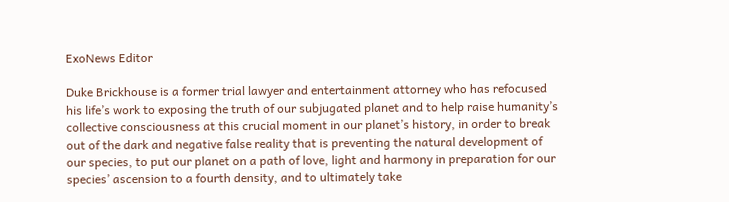ExoNews Editor

Duke Brickhouse is a former trial lawyer and entertainment attorney who has refocused his life’s work to exposing the truth of our subjugated planet and to help raise humanity’s collective consciousness at this crucial moment in our planet’s history, in order to break out of the dark and negative false reality that is preventing the natural development of our species, to put our planet on a path of love, light and harmony in preparation for our species’ ascension to a fourth density, and to ultimately take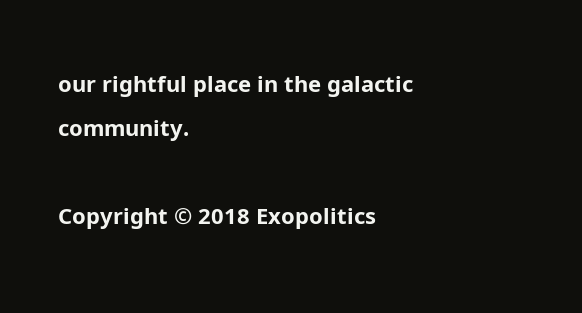our rightful place in the galactic community.

Copyright © 2018 Exopolitics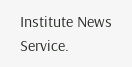Institute News Service.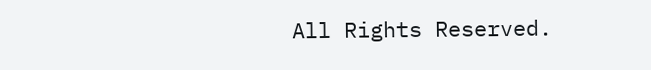All Rights Reserved.